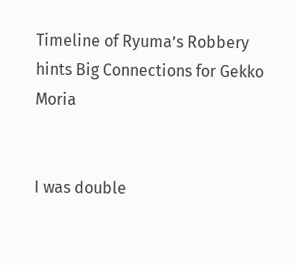Timeline of Ryuma’s Robbery hints Big Connections for Gekko Moria


I was double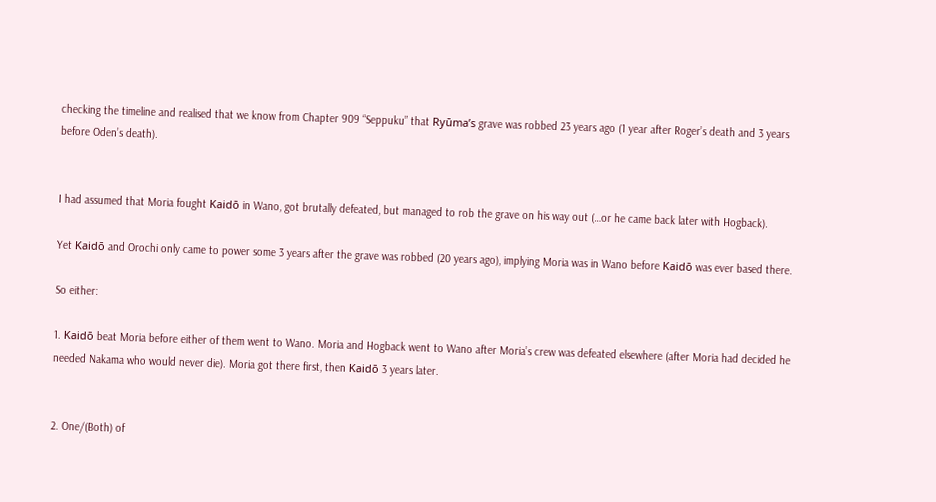checking the timeline and realised that we know from Chapter 909 “Seppuku” that Ryūma’s grave was robbed 23 years ago (1 year after Roger’s death and 3 years before Oden’s death).


I had assumed that Moria fought Kaidō in Wano, got brutally defeated, but managed to rob the grave on his way out (…or he came back later with Hogback).

Yet Kaidō and Orochi only came to power some 3 years after the grave was robbed (20 years ago), implying Moria was in Wano before Kaidō was ever based there.

So either:

1. Kaidō beat Moria before either of them went to Wano. Moria and Hogback went to Wano after Moria’s crew was defeated elsewhere (after Moria had decided he needed Nakama who would never die). Moria got there first, then Kaidō 3 years later.


2. One/(Both) of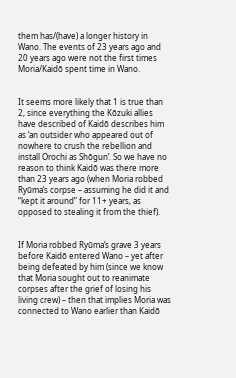them has/(have) a longer history in Wano. The events of 23 years ago and 20 years ago were not the first times Moria/Kaidō spent time in Wano.


It seems more likely that 1 is true than 2, since everything the Kōzuki allies have described of Kaidō describes him as ‘an outsider who appeared out of nowhere to crush the rebellion and install Orochi as Shōgun’. So we have no reason to think Kaidō was there more than 23 years ago (when Moria robbed Ryūma’s corpse – assuming he did it and “kept it around” for 11+ years, as opposed to stealing it from the thief).


If Moria robbed Ryūma’s grave 3 years before Kaidō entered Wano – yet after being defeated by him (since we know that Moria sought out to reanimate corpses after the grief of losing his living crew) – then that implies Moria was connected to Wano earlier than Kaidō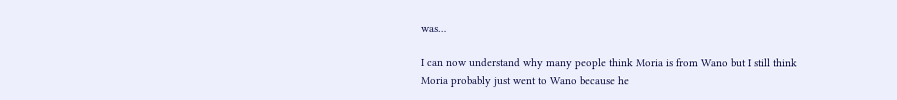was…

I can now understand why many people think Moria is from Wano but I still think Moria probably just went to Wano because he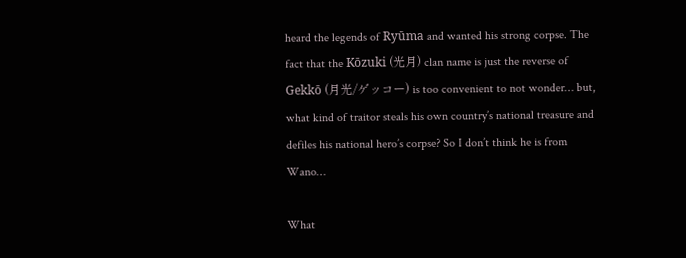heard the legends of Ryūma and wanted his strong corpse. The fact that the Kōzuki (光月) clan name is just the reverse of Gekkō (月光/ゲッコー) is too convenient to not wonder… but, what kind of traitor steals his own country’s national treasure and defiles his national hero’s corpse? So I don’t think he is from Wano…

What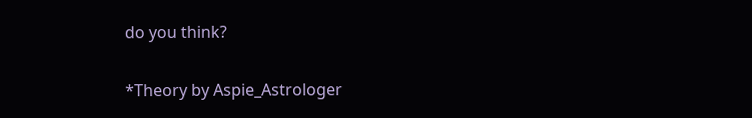do you think?

*Theory by Aspie_Astrologer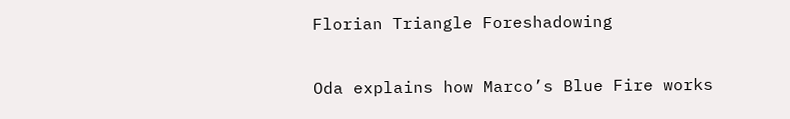Florian Triangle Foreshadowing

Oda explains how Marco’s Blue Fire works